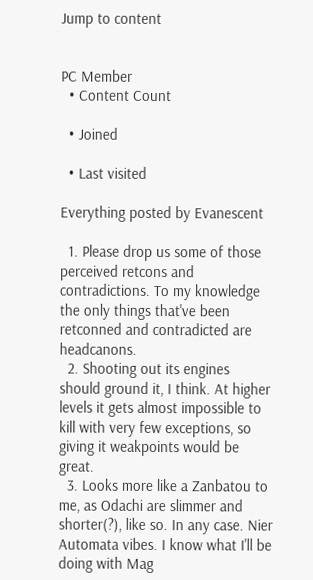Jump to content


PC Member
  • Content Count

  • Joined

  • Last visited

Everything posted by Evanescent

  1. Please drop us some of those perceived retcons and contradictions. To my knowledge the only things that've been retconned and contradicted are headcanons.
  2. Shooting out its engines should ground it, I think. At higher levels it gets almost impossible to kill with very few exceptions, so giving it weakpoints would be great.
  3. Looks more like a Zanbatou to me, as Odachi are slimmer and shorter(?), like so. In any case. Nier Automata vibes. I know what I'll be doing with Mag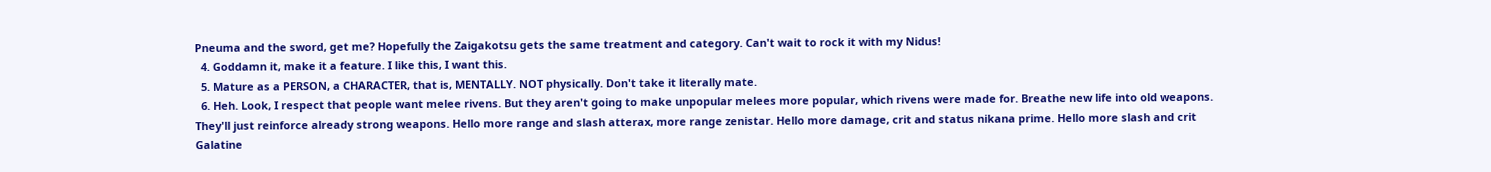Pneuma and the sword, get me? Hopefully the Zaigakotsu gets the same treatment and category. Can't wait to rock it with my Nidus!
  4. Goddamn it, make it a feature. I like this, I want this.
  5. Mature as a PERSON, a CHARACTER, that is, MENTALLY. NOT physically. Don't take it literally mate.
  6. Heh. Look, I respect that people want melee rivens. But they aren't going to make unpopular melees more popular, which rivens were made for. Breathe new life into old weapons. They'll just reinforce already strong weapons. Hello more range and slash atterax, more range zenistar. Hello more damage, crit and status nikana prime. Hello more slash and crit Galatine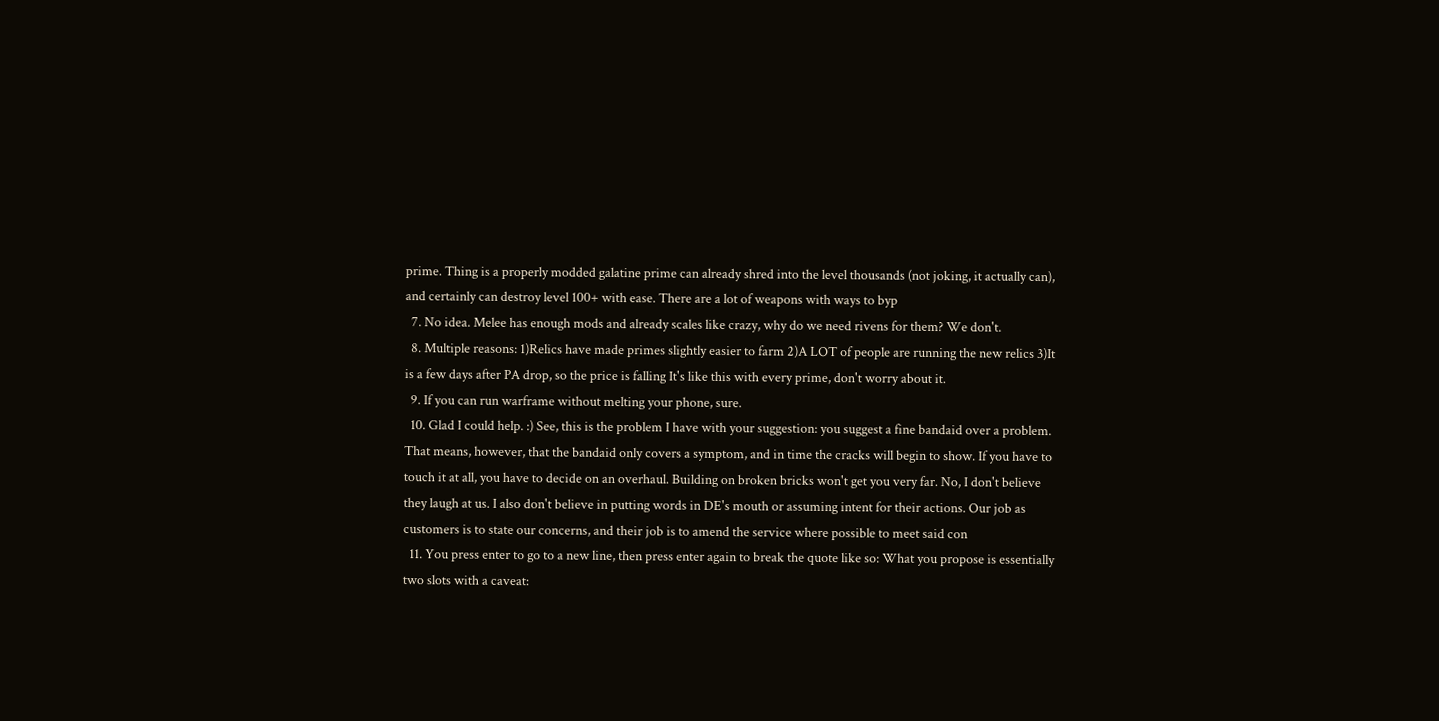prime. Thing is a properly modded galatine prime can already shred into the level thousands (not joking, it actually can), and certainly can destroy level 100+ with ease. There are a lot of weapons with ways to byp
  7. No idea. Melee has enough mods and already scales like crazy, why do we need rivens for them? We don't.
  8. Multiple reasons: 1)Relics have made primes slightly easier to farm 2)A LOT of people are running the new relics 3)It is a few days after PA drop, so the price is falling It's like this with every prime, don't worry about it.
  9. If you can run warframe without melting your phone, sure.
  10. Glad I could help. :) See, this is the problem I have with your suggestion: you suggest a fine bandaid over a problem. That means, however, that the bandaid only covers a symptom, and in time the cracks will begin to show. If you have to touch it at all, you have to decide on an overhaul. Building on broken bricks won't get you very far. No, I don't believe they laugh at us. I also don't believe in putting words in DE's mouth or assuming intent for their actions. Our job as customers is to state our concerns, and their job is to amend the service where possible to meet said con
  11. You press enter to go to a new line, then press enter again to break the quote like so: What you propose is essentially two slots with a caveat: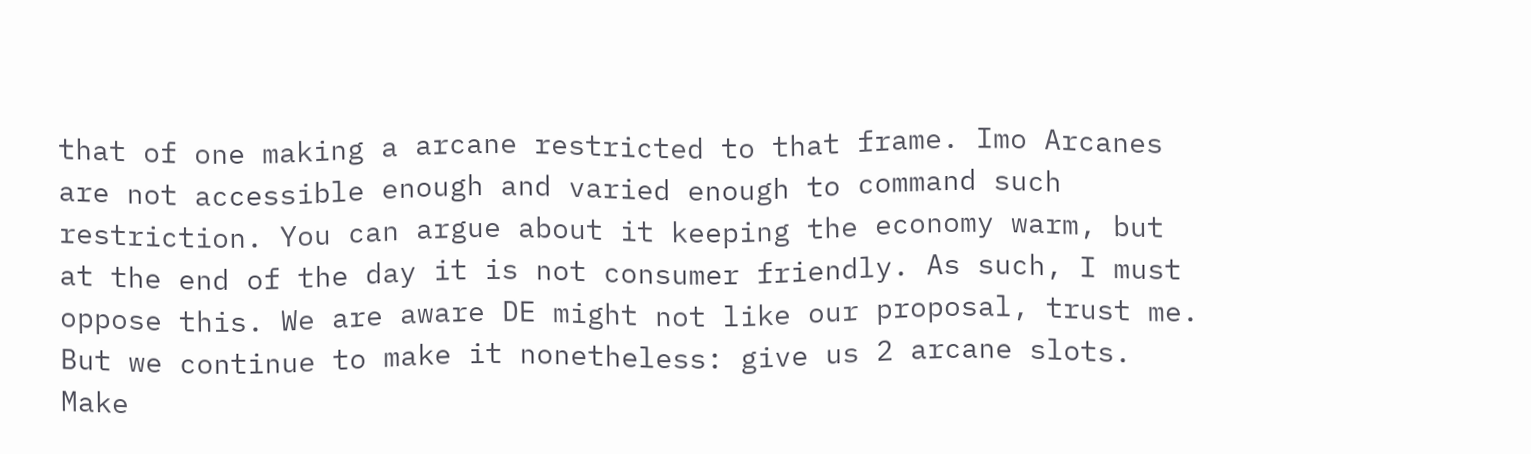that of one making a arcane restricted to that frame. Imo Arcanes are not accessible enough and varied enough to command such restriction. You can argue about it keeping the economy warm, but at the end of the day it is not consumer friendly. As such, I must oppose this. We are aware DE might not like our proposal, trust me. But we continue to make it nonetheless: give us 2 arcane slots. Make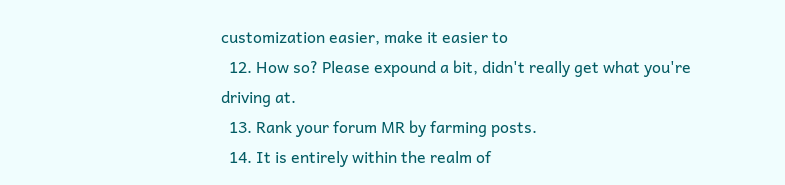customization easier, make it easier to
  12. How so? Please expound a bit, didn't really get what you're driving at.
  13. Rank your forum MR by farming posts.
  14. It is entirely within the realm of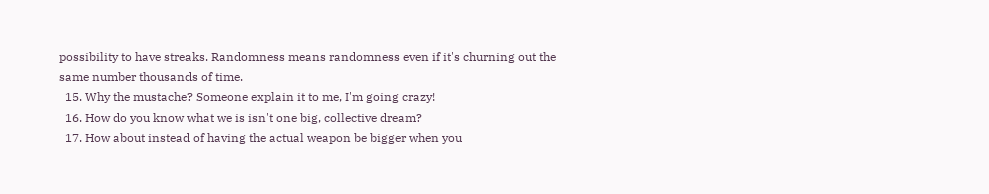possibility to have streaks. Randomness means randomness even if it's churning out the same number thousands of time.
  15. Why the mustache? Someone explain it to me, I'm going crazy!
  16. How do you know what we is isn't one big, collective dream?
  17. How about instead of having the actual weapon be bigger when you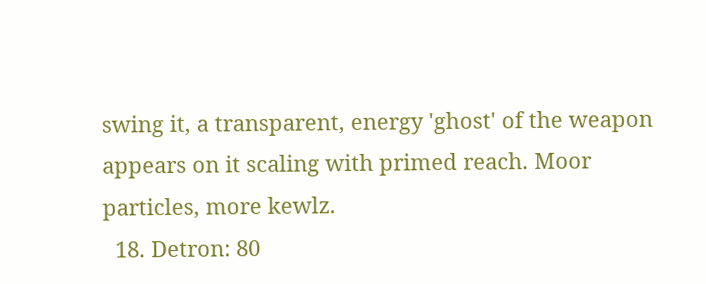swing it, a transparent, energy 'ghost' of the weapon appears on it scaling with primed reach. Moor particles, more kewlz.
  18. Detron: 80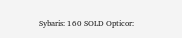Sybaris: 160 SOLD Opticor: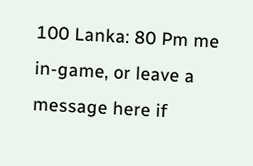100 Lanka: 80 Pm me in-game, or leave a message here if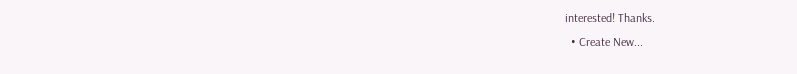interested! Thanks.
  • Create New...